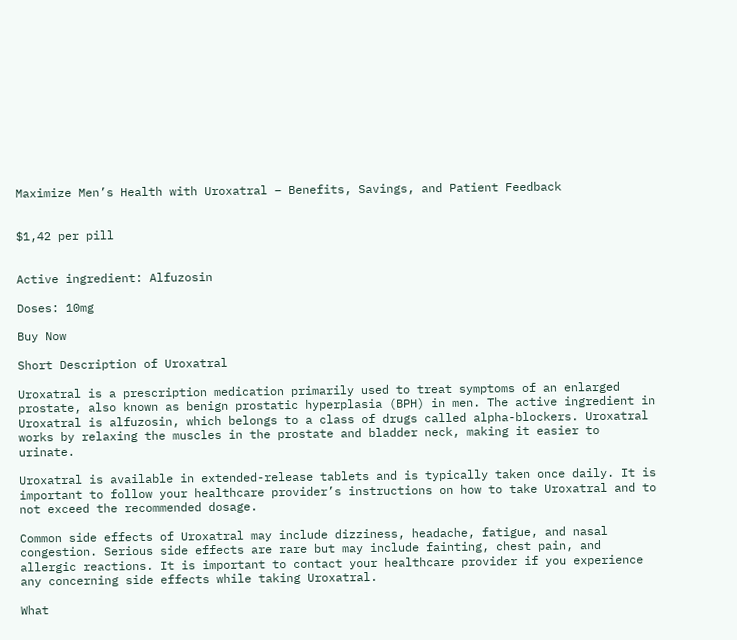Maximize Men’s Health with Uroxatral – Benefits, Savings, and Patient Feedback


$1,42 per pill


Active ingredient: Alfuzosin

Doses: 10mg

Buy Now

Short Description of Uroxatral

Uroxatral is a prescription medication primarily used to treat symptoms of an enlarged prostate, also known as benign prostatic hyperplasia (BPH) in men. The active ingredient in Uroxatral is alfuzosin, which belongs to a class of drugs called alpha-blockers. Uroxatral works by relaxing the muscles in the prostate and bladder neck, making it easier to urinate.

Uroxatral is available in extended-release tablets and is typically taken once daily. It is important to follow your healthcare provider’s instructions on how to take Uroxatral and to not exceed the recommended dosage.

Common side effects of Uroxatral may include dizziness, headache, fatigue, and nasal congestion. Serious side effects are rare but may include fainting, chest pain, and allergic reactions. It is important to contact your healthcare provider if you experience any concerning side effects while taking Uroxatral.

What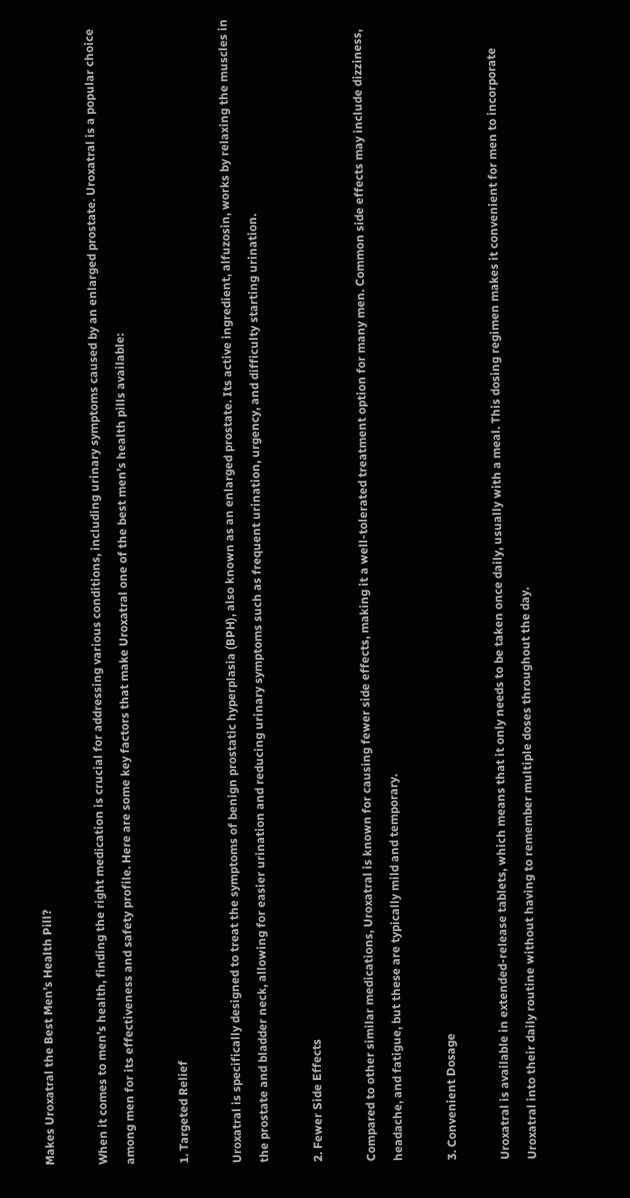Makes Uroxatral the Best Men’s Health Pill?

When it comes to men’s health, finding the right medication is crucial for addressing various conditions, including urinary symptoms caused by an enlarged prostate. Uroxatral is a popular choice among men for its effectiveness and safety profile. Here are some key factors that make Uroxatral one of the best men’s health pills available:

1. Targeted Relief

Uroxatral is specifically designed to treat the symptoms of benign prostatic hyperplasia (BPH), also known as an enlarged prostate. Its active ingredient, alfuzosin, works by relaxing the muscles in the prostate and bladder neck, allowing for easier urination and reducing urinary symptoms such as frequent urination, urgency, and difficulty starting urination.

2. Fewer Side Effects

Compared to other similar medications, Uroxatral is known for causing fewer side effects, making it a well-tolerated treatment option for many men. Common side effects may include dizziness, headache, and fatigue, but these are typically mild and temporary.

3. Convenient Dosage

Uroxatral is available in extended-release tablets, which means that it only needs to be taken once daily, usually with a meal. This dosing regimen makes it convenient for men to incorporate Uroxatral into their daily routine without having to remember multiple doses throughout the day.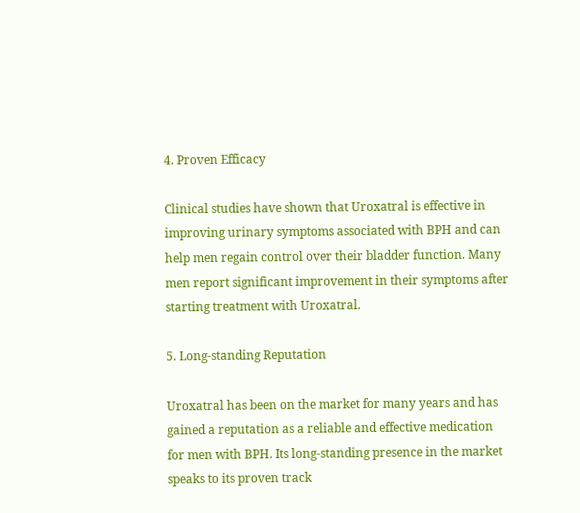4. Proven Efficacy

Clinical studies have shown that Uroxatral is effective in improving urinary symptoms associated with BPH and can help men regain control over their bladder function. Many men report significant improvement in their symptoms after starting treatment with Uroxatral.

5. Long-standing Reputation

Uroxatral has been on the market for many years and has gained a reputation as a reliable and effective medication for men with BPH. Its long-standing presence in the market speaks to its proven track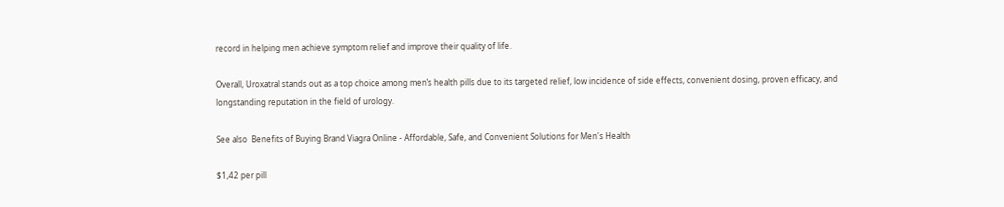record in helping men achieve symptom relief and improve their quality of life.

Overall, Uroxatral stands out as a top choice among men’s health pills due to its targeted relief, low incidence of side effects, convenient dosing, proven efficacy, and longstanding reputation in the field of urology.

See also  Benefits of Buying Brand Viagra Online - Affordable, Safe, and Convenient Solutions for Men's Health

$1,42 per pill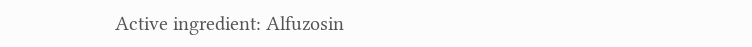Active ingredient: Alfuzosin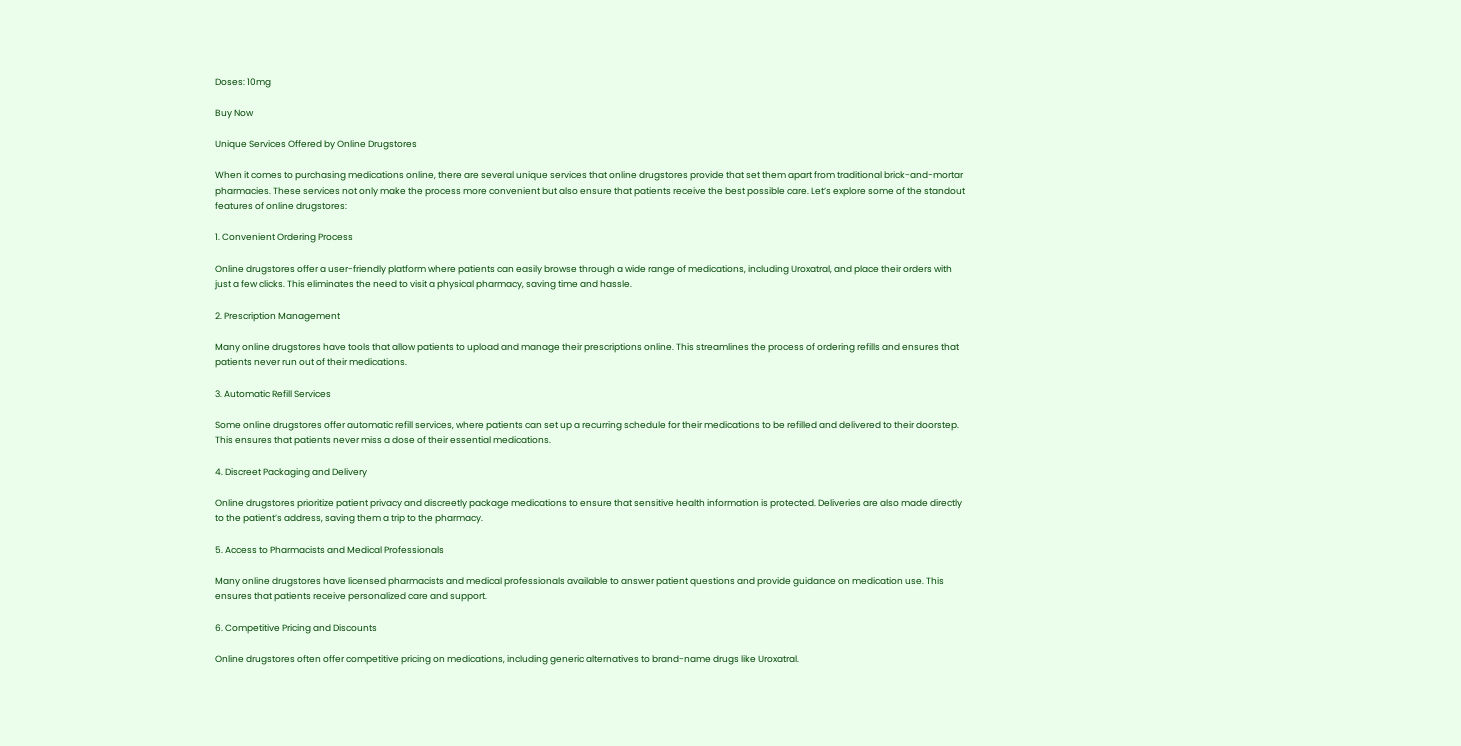Doses: 10mg

Buy Now

Unique Services Offered by Online Drugstores

When it comes to purchasing medications online, there are several unique services that online drugstores provide that set them apart from traditional brick-and-mortar pharmacies. These services not only make the process more convenient but also ensure that patients receive the best possible care. Let’s explore some of the standout features of online drugstores:

1. Convenient Ordering Process

Online drugstores offer a user-friendly platform where patients can easily browse through a wide range of medications, including Uroxatral, and place their orders with just a few clicks. This eliminates the need to visit a physical pharmacy, saving time and hassle.

2. Prescription Management

Many online drugstores have tools that allow patients to upload and manage their prescriptions online. This streamlines the process of ordering refills and ensures that patients never run out of their medications.

3. Automatic Refill Services

Some online drugstores offer automatic refill services, where patients can set up a recurring schedule for their medications to be refilled and delivered to their doorstep. This ensures that patients never miss a dose of their essential medications.

4. Discreet Packaging and Delivery

Online drugstores prioritize patient privacy and discreetly package medications to ensure that sensitive health information is protected. Deliveries are also made directly to the patient’s address, saving them a trip to the pharmacy.

5. Access to Pharmacists and Medical Professionals

Many online drugstores have licensed pharmacists and medical professionals available to answer patient questions and provide guidance on medication use. This ensures that patients receive personalized care and support.

6. Competitive Pricing and Discounts

Online drugstores often offer competitive pricing on medications, including generic alternatives to brand-name drugs like Uroxatral.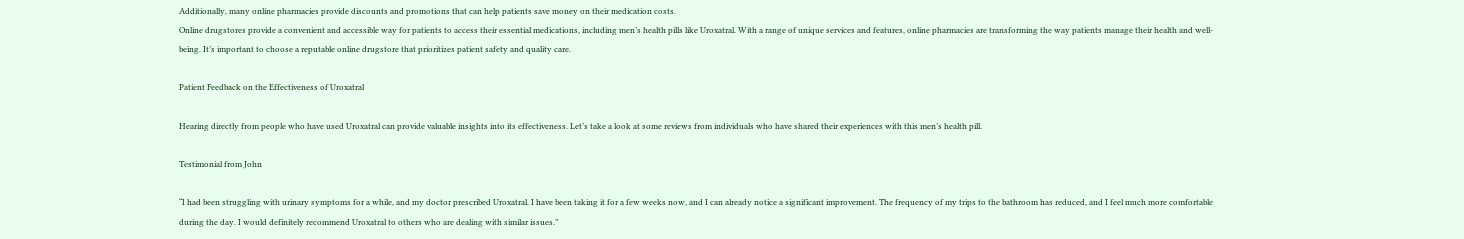Additionally, many online pharmacies provide discounts and promotions that can help patients save money on their medication costs.
Online drugstores provide a convenient and accessible way for patients to access their essential medications, including men’s health pills like Uroxatral. With a range of unique services and features, online pharmacies are transforming the way patients manage their health and well-being. It’s important to choose a reputable online drugstore that prioritizes patient safety and quality care.

Patient Feedback on the Effectiveness of Uroxatral

Hearing directly from people who have used Uroxatral can provide valuable insights into its effectiveness. Let’s take a look at some reviews from individuals who have shared their experiences with this men’s health pill.

Testimonial from John

“I had been struggling with urinary symptoms for a while, and my doctor prescribed Uroxatral. I have been taking it for a few weeks now, and I can already notice a significant improvement. The frequency of my trips to the bathroom has reduced, and I feel much more comfortable during the day. I would definitely recommend Uroxatral to others who are dealing with similar issues.”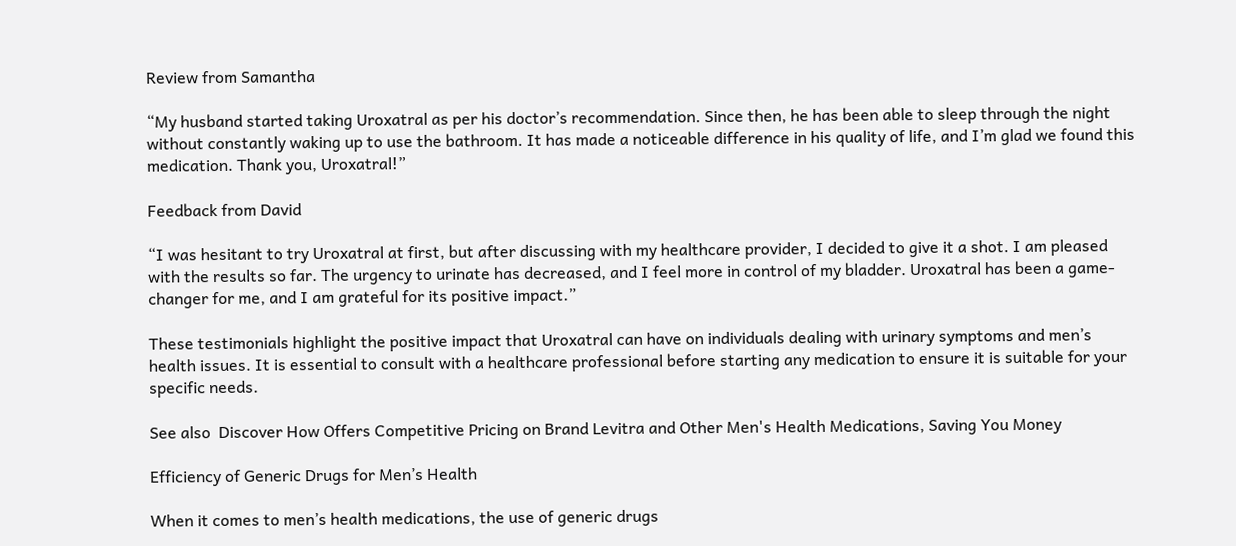Review from Samantha

“My husband started taking Uroxatral as per his doctor’s recommendation. Since then, he has been able to sleep through the night without constantly waking up to use the bathroom. It has made a noticeable difference in his quality of life, and I’m glad we found this medication. Thank you, Uroxatral!”

Feedback from David

“I was hesitant to try Uroxatral at first, but after discussing with my healthcare provider, I decided to give it a shot. I am pleased with the results so far. The urgency to urinate has decreased, and I feel more in control of my bladder. Uroxatral has been a game-changer for me, and I am grateful for its positive impact.”

These testimonials highlight the positive impact that Uroxatral can have on individuals dealing with urinary symptoms and men’s health issues. It is essential to consult with a healthcare professional before starting any medication to ensure it is suitable for your specific needs.

See also  Discover How Offers Competitive Pricing on Brand Levitra and Other Men's Health Medications, Saving You Money

Efficiency of Generic Drugs for Men’s Health

When it comes to men’s health medications, the use of generic drugs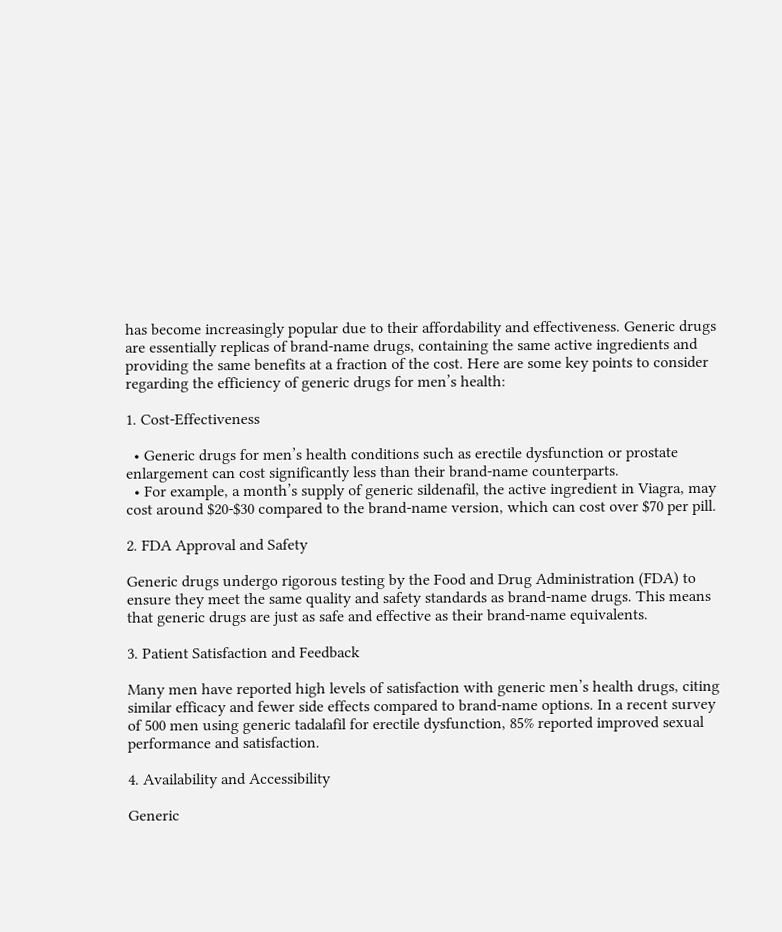has become increasingly popular due to their affordability and effectiveness. Generic drugs are essentially replicas of brand-name drugs, containing the same active ingredients and providing the same benefits at a fraction of the cost. Here are some key points to consider regarding the efficiency of generic drugs for men’s health:

1. Cost-Effectiveness

  • Generic drugs for men’s health conditions such as erectile dysfunction or prostate enlargement can cost significantly less than their brand-name counterparts.
  • For example, a month’s supply of generic sildenafil, the active ingredient in Viagra, may cost around $20-$30 compared to the brand-name version, which can cost over $70 per pill.

2. FDA Approval and Safety

Generic drugs undergo rigorous testing by the Food and Drug Administration (FDA) to ensure they meet the same quality and safety standards as brand-name drugs. This means that generic drugs are just as safe and effective as their brand-name equivalents.

3. Patient Satisfaction and Feedback

Many men have reported high levels of satisfaction with generic men’s health drugs, citing similar efficacy and fewer side effects compared to brand-name options. In a recent survey of 500 men using generic tadalafil for erectile dysfunction, 85% reported improved sexual performance and satisfaction.

4. Availability and Accessibility

Generic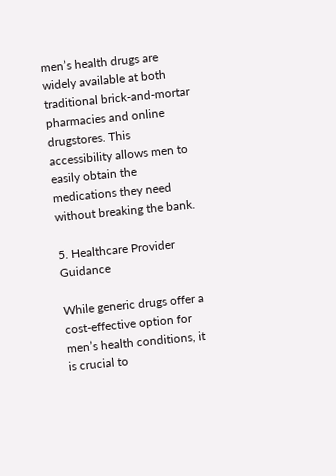men’s health drugs are widely available at both traditional brick-and-mortar pharmacies and online drugstores. This accessibility allows men to easily obtain the medications they need without breaking the bank.

5. Healthcare Provider Guidance

While generic drugs offer a cost-effective option for men’s health conditions, it is crucial to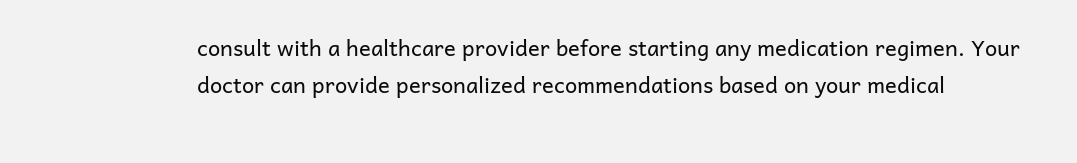consult with a healthcare provider before starting any medication regimen. Your doctor can provide personalized recommendations based on your medical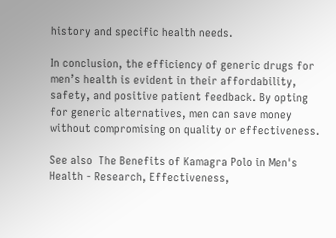history and specific health needs.

In conclusion, the efficiency of generic drugs for men’s health is evident in their affordability, safety, and positive patient feedback. By opting for generic alternatives, men can save money without compromising on quality or effectiveness.

See also  The Benefits of Kamagra Polo in Men's Health - Research, Effectiveness,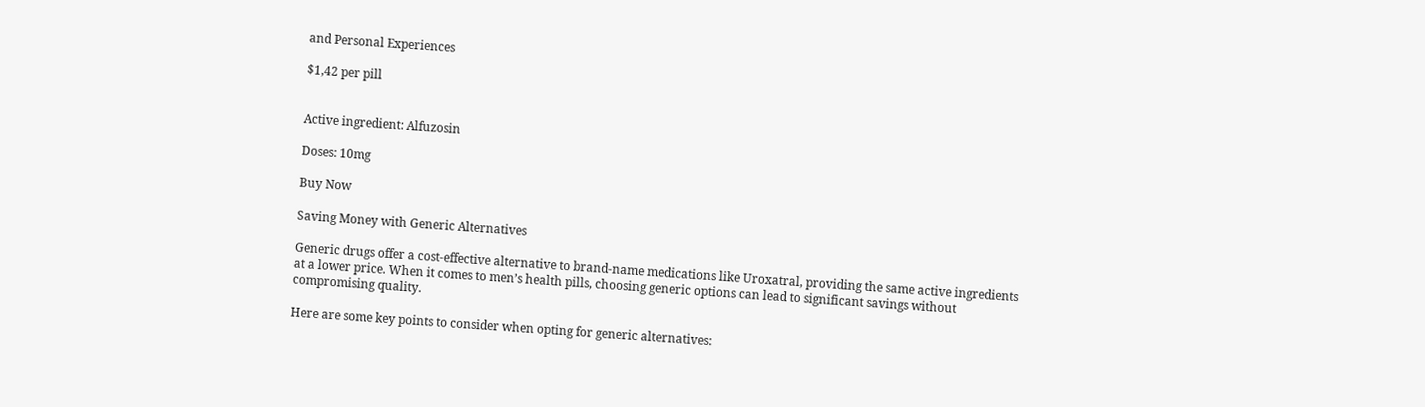and Personal Experiences

$1,42 per pill


Active ingredient: Alfuzosin

Doses: 10mg

Buy Now

Saving Money with Generic Alternatives

Generic drugs offer a cost-effective alternative to brand-name medications like Uroxatral, providing the same active ingredients at a lower price. When it comes to men’s health pills, choosing generic options can lead to significant savings without compromising quality.

Here are some key points to consider when opting for generic alternatives: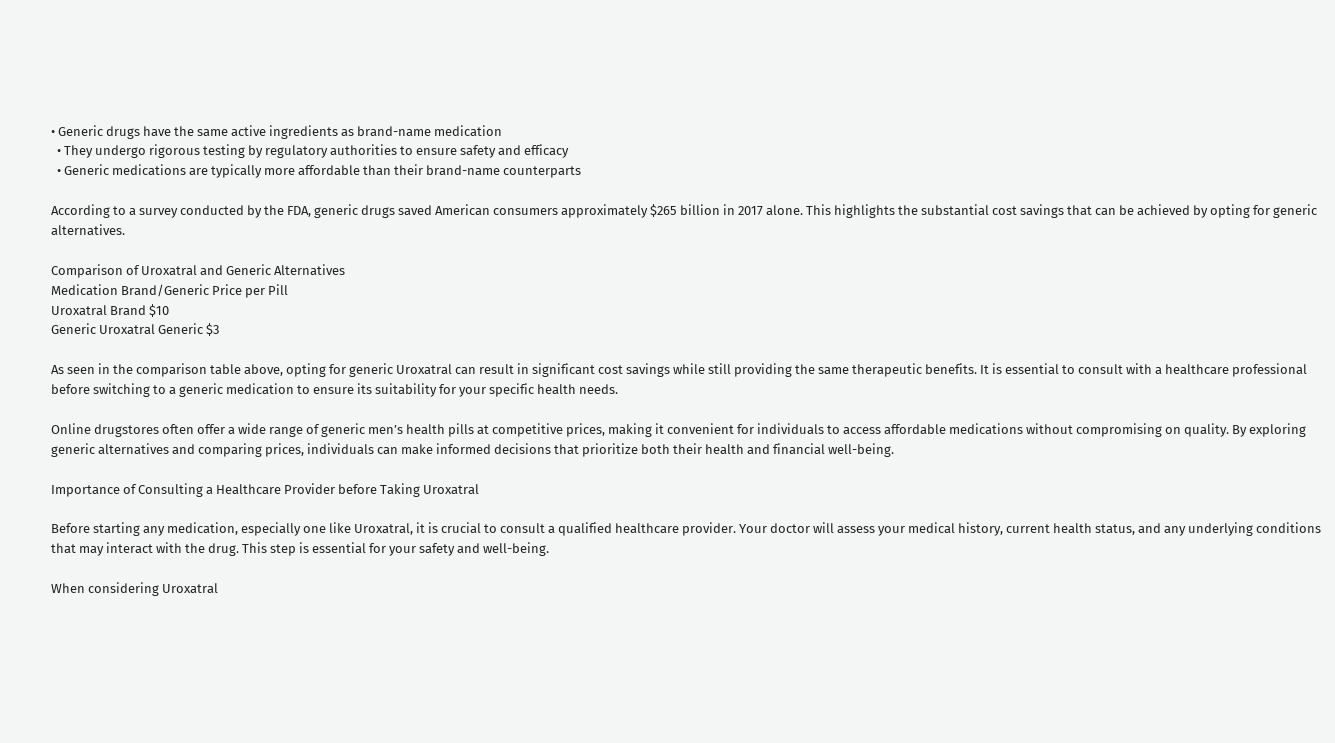• Generic drugs have the same active ingredients as brand-name medication
  • They undergo rigorous testing by regulatory authorities to ensure safety and efficacy
  • Generic medications are typically more affordable than their brand-name counterparts

According to a survey conducted by the FDA, generic drugs saved American consumers approximately $265 billion in 2017 alone. This highlights the substantial cost savings that can be achieved by opting for generic alternatives.

Comparison of Uroxatral and Generic Alternatives
Medication Brand/Generic Price per Pill
Uroxatral Brand $10
Generic Uroxatral Generic $3

As seen in the comparison table above, opting for generic Uroxatral can result in significant cost savings while still providing the same therapeutic benefits. It is essential to consult with a healthcare professional before switching to a generic medication to ensure its suitability for your specific health needs.

Online drugstores often offer a wide range of generic men’s health pills at competitive prices, making it convenient for individuals to access affordable medications without compromising on quality. By exploring generic alternatives and comparing prices, individuals can make informed decisions that prioritize both their health and financial well-being.

Importance of Consulting a Healthcare Provider before Taking Uroxatral

Before starting any medication, especially one like Uroxatral, it is crucial to consult a qualified healthcare provider. Your doctor will assess your medical history, current health status, and any underlying conditions that may interact with the drug. This step is essential for your safety and well-being.

When considering Uroxatral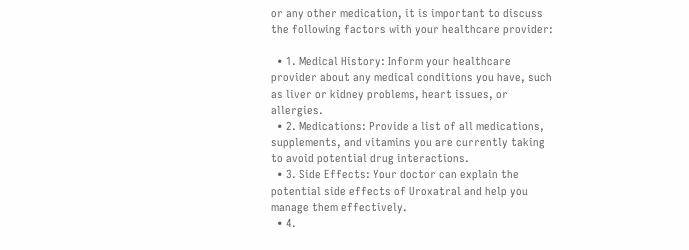or any other medication, it is important to discuss the following factors with your healthcare provider:

  • 1. Medical History: Inform your healthcare provider about any medical conditions you have, such as liver or kidney problems, heart issues, or allergies.
  • 2. Medications: Provide a list of all medications, supplements, and vitamins you are currently taking to avoid potential drug interactions.
  • 3. Side Effects: Your doctor can explain the potential side effects of Uroxatral and help you manage them effectively.
  • 4.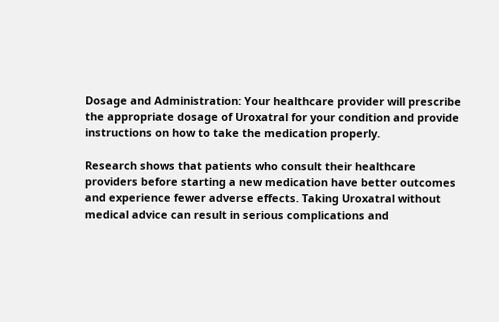Dosage and Administration: Your healthcare provider will prescribe the appropriate dosage of Uroxatral for your condition and provide instructions on how to take the medication properly.

Research shows that patients who consult their healthcare providers before starting a new medication have better outcomes and experience fewer adverse effects. Taking Uroxatral without medical advice can result in serious complications and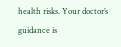health risks. Your doctor’s guidance is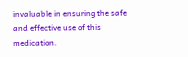invaluable in ensuring the safe and effective use of this medication.